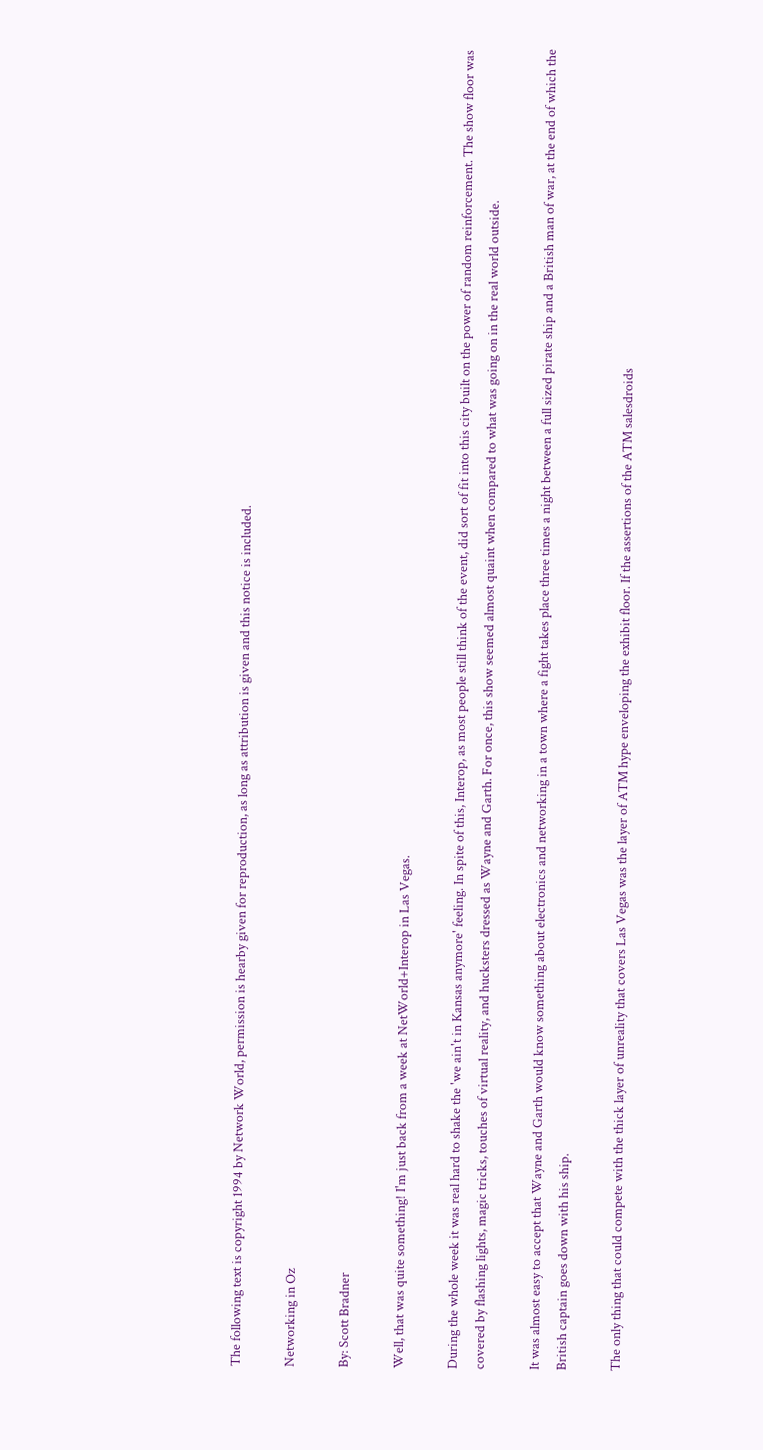The following text is copyright 1994 by Network World, permission is hearby given for reproduction, as long as attribution is given and this notice is included.

Networking in Oz

By: Scott Bradner

Well, that was quite something! I'm just back from a week at NetWorld+Interop in Las Vegas.

During the whole week it was real hard to shake the 'we ain't in Kansas anymore' feeling. In spite of this, Interop, as most people still think of the event, did sort of fit into this city built on the power of random reinforcement. The show floor was covered by flashing lights, magic tricks, touches of virtual reality, and hucksters dressed as Wayne and Garth. For once, this show seemed almost quaint when compared to what was going on in the real world outside.

It was almost easy to accept that Wayne and Garth would know something about electronics and networking in a town where a fight takes place three times a night between a full sized pirate ship and a British man of war, at the end of which the British captain goes down with his ship.

The only thing that could compete with the thick layer of unreality that covers Las Vegas was the layer of ATM hype enveloping the exhibit floor. If the assertions of the ATM salesdroids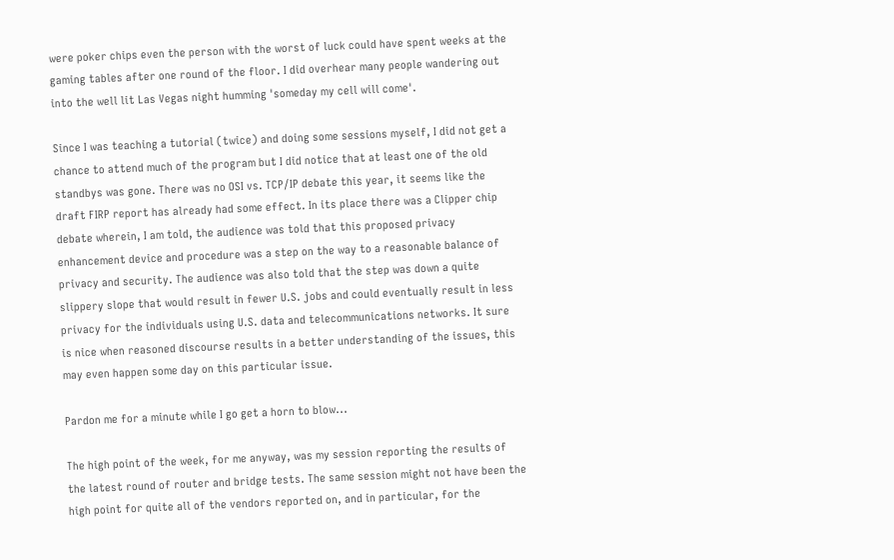were poker chips even the person with the worst of luck could have spent weeks at the gaming tables after one round of the floor. I did overhear many people wandering out into the well lit Las Vegas night humming 'someday my cell will come'.

Since I was teaching a tutorial (twice) and doing some sessions myself, I did not get a chance to attend much of the program but I did notice that at least one of the old standbys was gone. There was no OSI vs. TCP/IP debate this year, it seems like the draft FIRP report has already had some effect. In its place there was a Clipper chip debate wherein, I am told, the audience was told that this proposed privacy enhancement device and procedure was a step on the way to a reasonable balance of privacy and security. The audience was also told that the step was down a quite slippery slope that would result in fewer U.S. jobs and could eventually result in less privacy for the individuals using U.S. data and telecommunications networks. It sure is nice when reasoned discourse results in a better understanding of the issues, this may even happen some day on this particular issue.

Pardon me for a minute while I go get a horn to blow...

The high point of the week, for me anyway, was my session reporting the results of the latest round of router and bridge tests. The same session might not have been the high point for quite all of the vendors reported on, and in particular, for the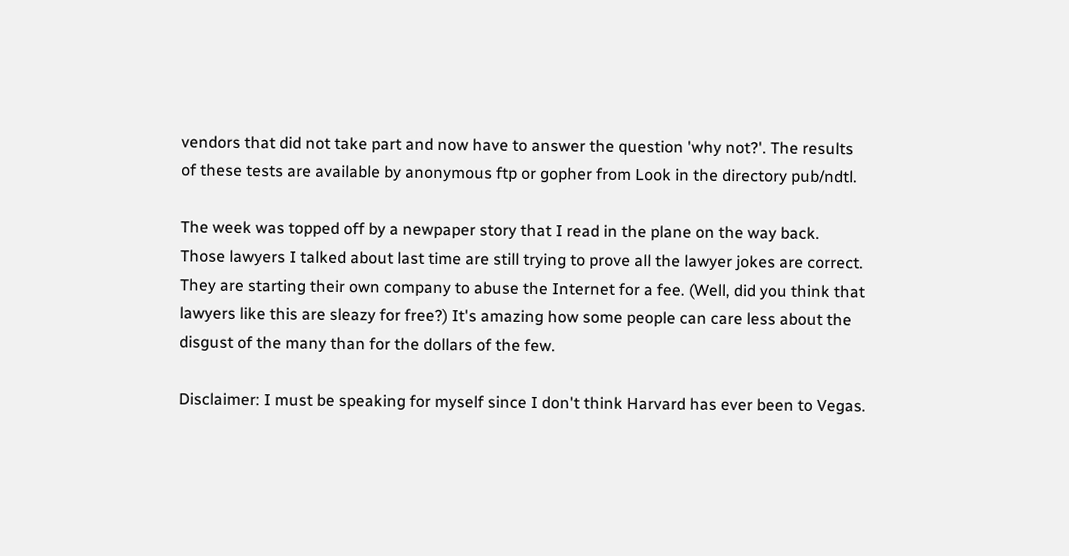vendors that did not take part and now have to answer the question 'why not?'. The results of these tests are available by anonymous ftp or gopher from Look in the directory pub/ndtl.

The week was topped off by a newpaper story that I read in the plane on the way back. Those lawyers I talked about last time are still trying to prove all the lawyer jokes are correct. They are starting their own company to abuse the Internet for a fee. (Well, did you think that lawyers like this are sleazy for free?) It's amazing how some people can care less about the disgust of the many than for the dollars of the few.

Disclaimer: I must be speaking for myself since I don't think Harvard has ever been to Vegas.